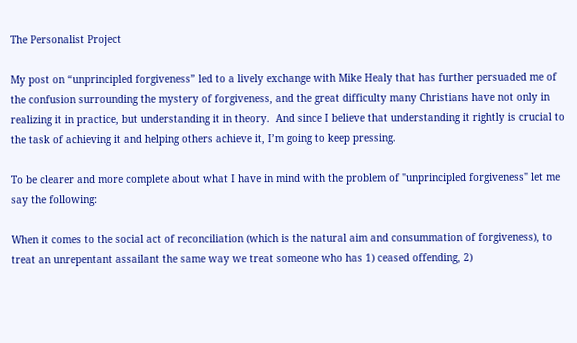The Personalist Project

My post on “unprincipled forgiveness” led to a lively exchange with Mike Healy that has further persuaded me of the confusion surrounding the mystery of forgiveness, and the great difficulty many Christians have not only in realizing it in practice, but understanding it in theory.  And since I believe that understanding it rightly is crucial to the task of achieving it and helping others achieve it, I’m going to keep pressing.

To be clearer and more complete about what I have in mind with the problem of "unprincipled forgiveness" let me say the following:

When it comes to the social act of reconciliation (which is the natural aim and consummation of forgiveness), to treat an unrepentant assailant the same way we treat someone who has 1) ceased offending, 2)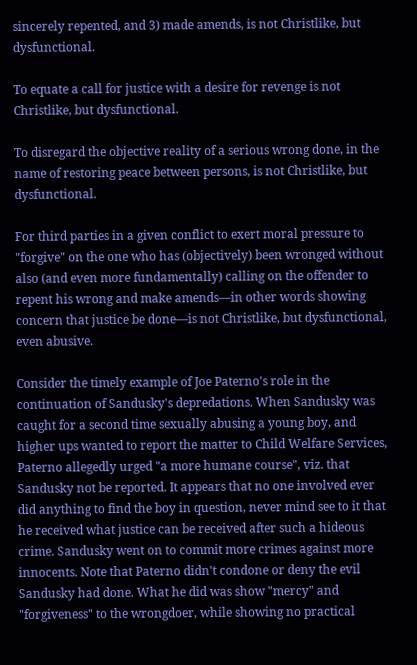sincerely repented, and 3) made amends, is not Christlike, but dysfunctional.

To equate a call for justice with a desire for revenge is not Christlike, but dysfunctional.

To disregard the objective reality of a serious wrong done, in the name of restoring peace between persons, is not Christlike, but dysfunctional.

For third parties in a given conflict to exert moral pressure to "forgive" on the one who has (objectively) been wronged without also (and even more fundamentally) calling on the offender to repent his wrong and make amends—in other words showing concern that justice be done—is not Christlike, but dysfunctional, even abusive.

Consider the timely example of Joe Paterno's role in the continuation of Sandusky's depredations. When Sandusky was caught for a second time sexually abusing a young boy, and higher ups wanted to report the matter to Child Welfare Services, Paterno allegedly urged "a more humane course", viz. that Sandusky not be reported. It appears that no one involved ever did anything to find the boy in question, never mind see to it that he received what justice can be received after such a hideous crime. Sandusky went on to commit more crimes against more innocents. Note that Paterno didn't condone or deny the evil Sandusky had done. What he did was show "mercy" and "forgiveness" to the wrongdoer, while showing no practical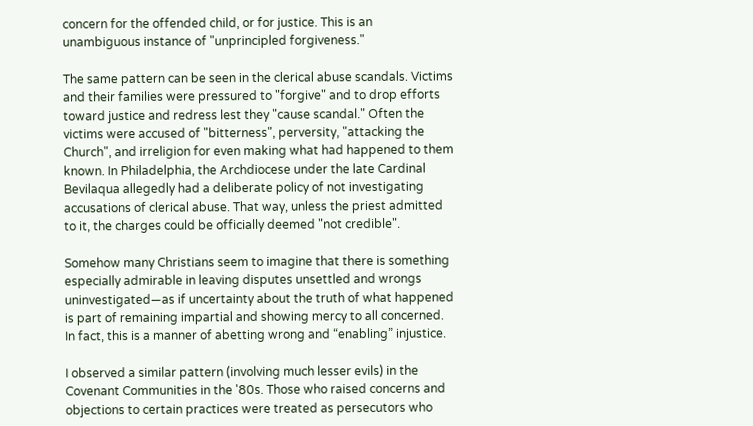concern for the offended child, or for justice. This is an unambiguous instance of "unprincipled forgiveness."

The same pattern can be seen in the clerical abuse scandals. Victims and their families were pressured to "forgive" and to drop efforts toward justice and redress lest they "cause scandal." Often the victims were accused of "bitterness", perversity, "attacking the Church", and irreligion for even making what had happened to them known. In Philadelphia, the Archdiocese under the late Cardinal Bevilaqua allegedly had a deliberate policy of not investigating accusations of clerical abuse. That way, unless the priest admitted to it, the charges could be officially deemed "not credible".

Somehow many Christians seem to imagine that there is something especially admirable in leaving disputes unsettled and wrongs uninvestigated—as if uncertainty about the truth of what happened is part of remaining impartial and showing mercy to all concerned.  In fact, this is a manner of abetting wrong and “enabling” injustice.

I observed a similar pattern (involving much lesser evils) in the Covenant Communities in the '80s. Those who raised concerns and objections to certain practices were treated as persecutors who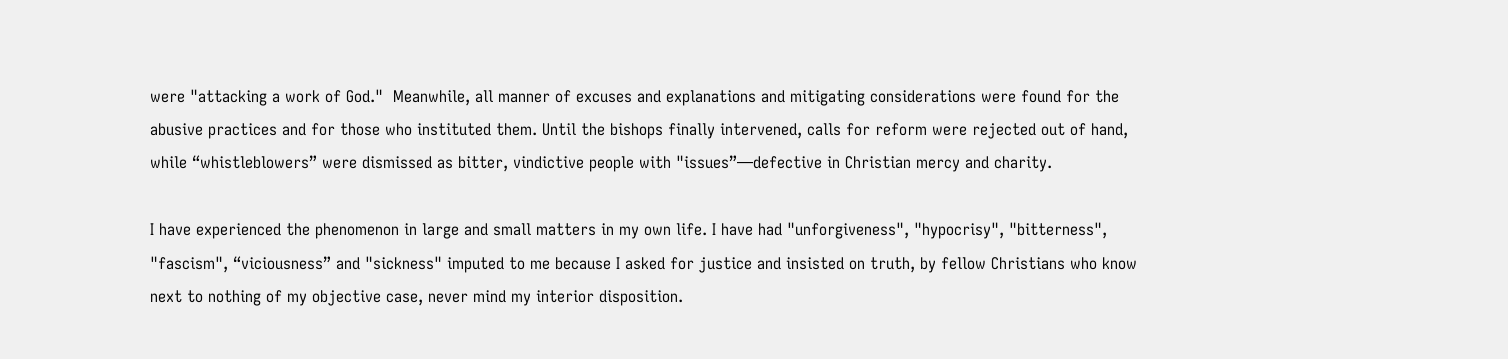were "attacking a work of God."  Meanwhile, all manner of excuses and explanations and mitigating considerations were found for the abusive practices and for those who instituted them. Until the bishops finally intervened, calls for reform were rejected out of hand, while “whistleblowers” were dismissed as bitter, vindictive people with "issues”—defective in Christian mercy and charity.

I have experienced the phenomenon in large and small matters in my own life. I have had "unforgiveness", "hypocrisy", "bitterness", "fascism", “viciousness” and "sickness" imputed to me because I asked for justice and insisted on truth, by fellow Christians who know next to nothing of my objective case, never mind my interior disposition.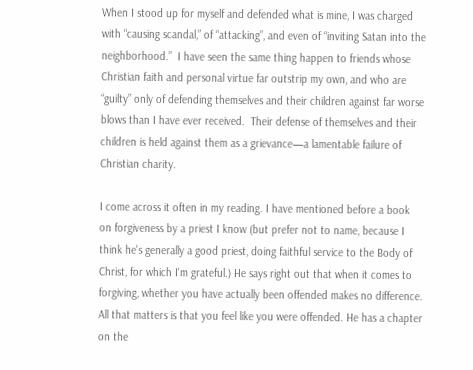When I stood up for myself and defended what is mine, I was charged with “causing scandal,” of “attacking”, and even of “inviting Satan into the neighborhood.”  I have seen the same thing happen to friends whose Christian faith and personal virtue far outstrip my own, and who are “guilty” only of defending themselves and their children against far worse blows than I have ever received.  Their defense of themselves and their children is held against them as a grievance—a lamentable failure of Christian charity.

I come across it often in my reading. I have mentioned before a book on forgiveness by a priest I know (but prefer not to name, because I think he's generally a good priest, doing faithful service to the Body of Christ, for which I'm grateful.) He says right out that when it comes to forgiving, whether you have actually been offended makes no difference. All that matters is that you feel like you were offended. He has a chapter on the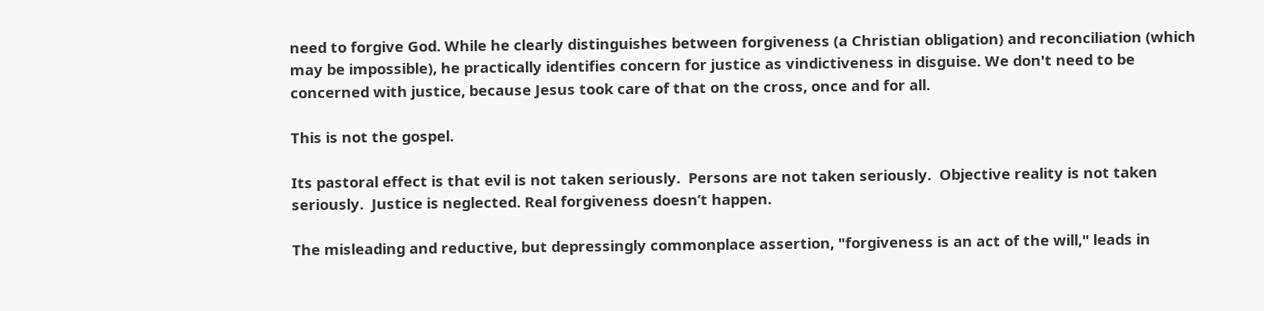need to forgive God. While he clearly distinguishes between forgiveness (a Christian obligation) and reconciliation (which may be impossible), he practically identifies concern for justice as vindictiveness in disguise. We don't need to be concerned with justice, because Jesus took care of that on the cross, once and for all.

This is not the gospel.

Its pastoral effect is that evil is not taken seriously.  Persons are not taken seriously.  Objective reality is not taken seriously.  Justice is neglected. Real forgiveness doesn’t happen.

The misleading and reductive, but depressingly commonplace assertion, "forgiveness is an act of the will," leads in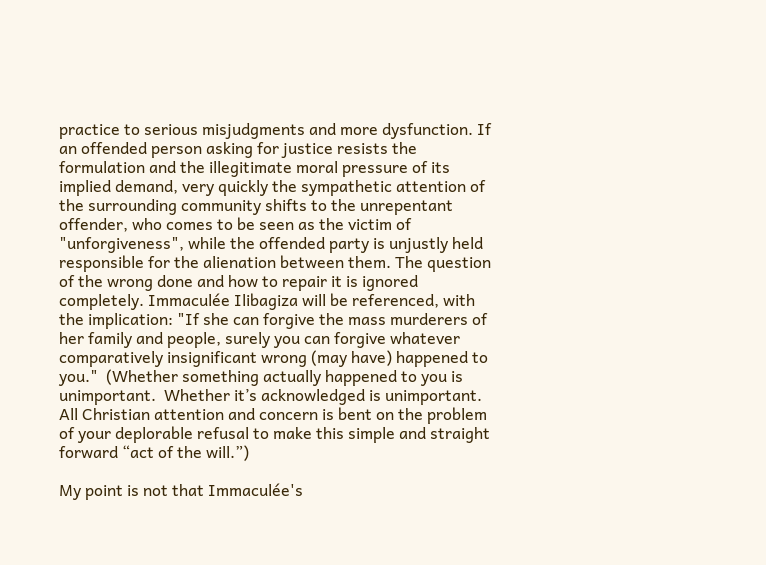practice to serious misjudgments and more dysfunction. If an offended person asking for justice resists the formulation and the illegitimate moral pressure of its implied demand, very quickly the sympathetic attention of the surrounding community shifts to the unrepentant offender, who comes to be seen as the victim of "unforgiveness", while the offended party is unjustly held responsible for the alienation between them. The question of the wrong done and how to repair it is ignored completely. Immaculée Ilibagiza will be referenced, with the implication: "If she can forgive the mass murderers of her family and people, surely you can forgive whatever comparatively insignificant wrong (may have) happened to you."  (Whether something actually happened to you is unimportant.  Whether it’s acknowledged is unimportant.  All Christian attention and concern is bent on the problem of your deplorable refusal to make this simple and straight forward “act of the will.”)

My point is not that Immaculée's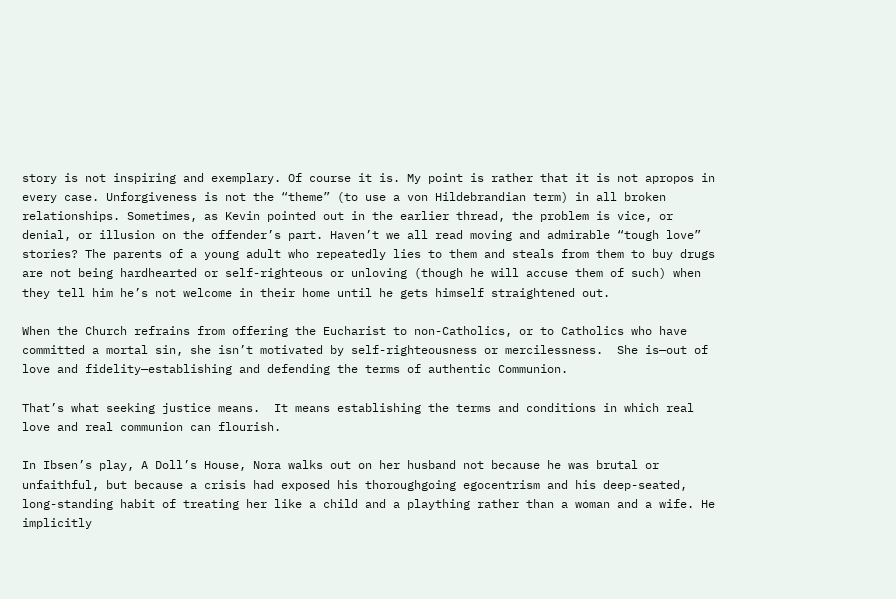story is not inspiring and exemplary. Of course it is. My point is rather that it is not apropos in every case. Unforgiveness is not the “theme” (to use a von Hildebrandian term) in all broken relationships. Sometimes, as Kevin pointed out in the earlier thread, the problem is vice, or denial, or illusion on the offender’s part. Haven’t we all read moving and admirable “tough love” stories? The parents of a young adult who repeatedly lies to them and steals from them to buy drugs are not being hardhearted or self-righteous or unloving (though he will accuse them of such) when they tell him he’s not welcome in their home until he gets himself straightened out.

When the Church refrains from offering the Eucharist to non-Catholics, or to Catholics who have committed a mortal sin, she isn’t motivated by self-righteousness or mercilessness.  She is—out of love and fidelity—establishing and defending the terms of authentic Communion.

That’s what seeking justice means.  It means establishing the terms and conditions in which real love and real communion can flourish.

In Ibsen’s play, A Doll’s House, Nora walks out on her husband not because he was brutal or unfaithful, but because a crisis had exposed his thoroughgoing egocentrism and his deep-seated, long-standing habit of treating her like a child and a plaything rather than a woman and a wife. He implicitly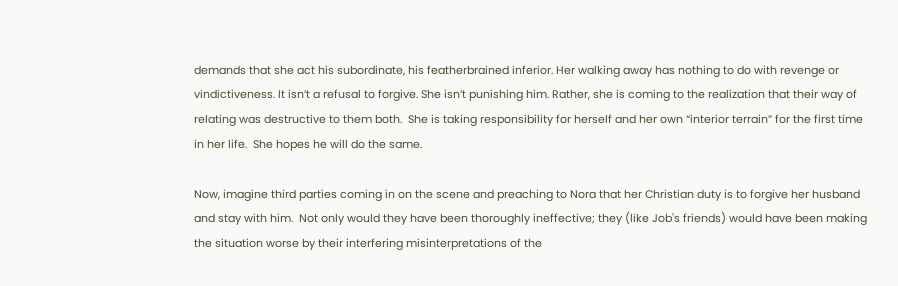demands that she act his subordinate, his featherbrained inferior. Her walking away has nothing to do with revenge or vindictiveness. It isn’t a refusal to forgive. She isn’t punishing him. Rather, she is coming to the realization that their way of relating was destructive to them both.  She is taking responsibility for herself and her own “interior terrain” for the first time in her life.  She hopes he will do the same.

Now, imagine third parties coming in on the scene and preaching to Nora that her Christian duty is to forgive her husband and stay with him.  Not only would they have been thoroughly ineffective; they (like Job's friends) would have been making the situation worse by their interfering misinterpretations of the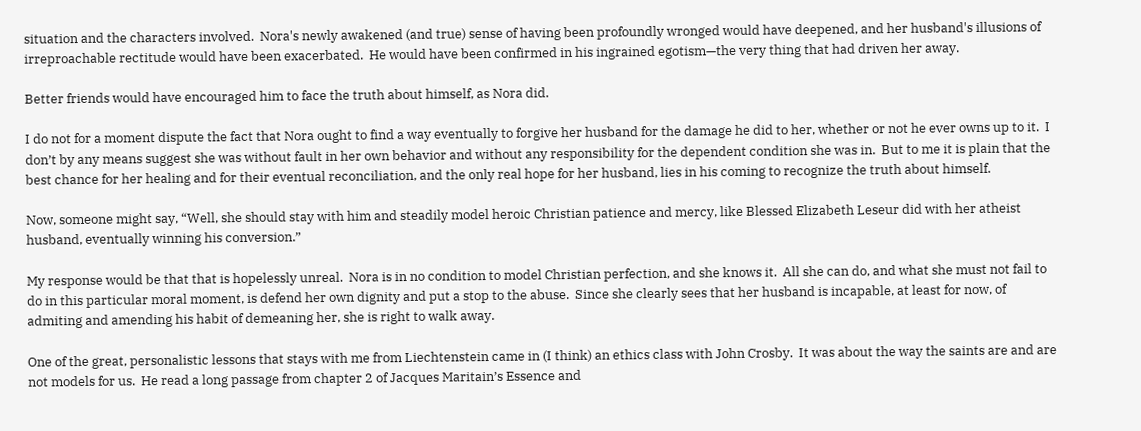situation and the characters involved.  Nora's newly awakened (and true) sense of having been profoundly wronged would have deepened, and her husband's illusions of irreproachable rectitude would have been exacerbated.  He would have been confirmed in his ingrained egotism—the very thing that had driven her away.

Better friends would have encouraged him to face the truth about himself, as Nora did.

I do not for a moment dispute the fact that Nora ought to find a way eventually to forgive her husband for the damage he did to her, whether or not he ever owns up to it.  I don’t by any means suggest she was without fault in her own behavior and without any responsibility for the dependent condition she was in.  But to me it is plain that the best chance for her healing and for their eventual reconciliation, and the only real hope for her husband, lies in his coming to recognize the truth about himself.

Now, someone might say, “Well, she should stay with him and steadily model heroic Christian patience and mercy, like Blessed Elizabeth Leseur did with her atheist husband, eventually winning his conversion.”

My response would be that that is hopelessly unreal.  Nora is in no condition to model Christian perfection, and she knows it.  All she can do, and what she must not fail to do in this particular moral moment, is defend her own dignity and put a stop to the abuse.  Since she clearly sees that her husband is incapable, at least for now, of admiting and amending his habit of demeaning her, she is right to walk away.

One of the great, personalistic lessons that stays with me from Liechtenstein came in (I think) an ethics class with John Crosby.  It was about the way the saints are and are not models for us.  He read a long passage from chapter 2 of Jacques Maritain’s Essence and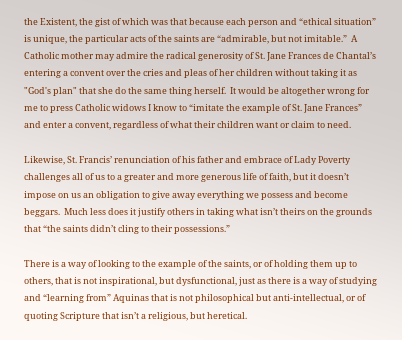the Existent, the gist of which was that because each person and “ethical situation” is unique, the particular acts of the saints are “admirable, but not imitable.”  A Catholic mother may admire the radical generosity of St. Jane Frances de Chantal’s entering a convent over the cries and pleas of her children without taking it as "God's plan" that she do the same thing herself.  It would be altogether wrong for me to press Catholic widows I know to “imitate the example of St. Jane Frances” and enter a convent, regardless of what their children want or claim to need.

Likewise, St. Francis’ renunciation of his father and embrace of Lady Poverty challenges all of us to a greater and more generous life of faith, but it doesn’t impose on us an obligation to give away everything we possess and become beggars.  Much less does it justify others in taking what isn’t theirs on the grounds that “the saints didn’t cling to their possessions.”

There is a way of looking to the example of the saints, or of holding them up to others, that is not inspirational, but dysfunctional, just as there is a way of studying and “learning from” Aquinas that is not philosophical but anti-intellectual, or of quoting Scripture that isn’t a religious, but heretical.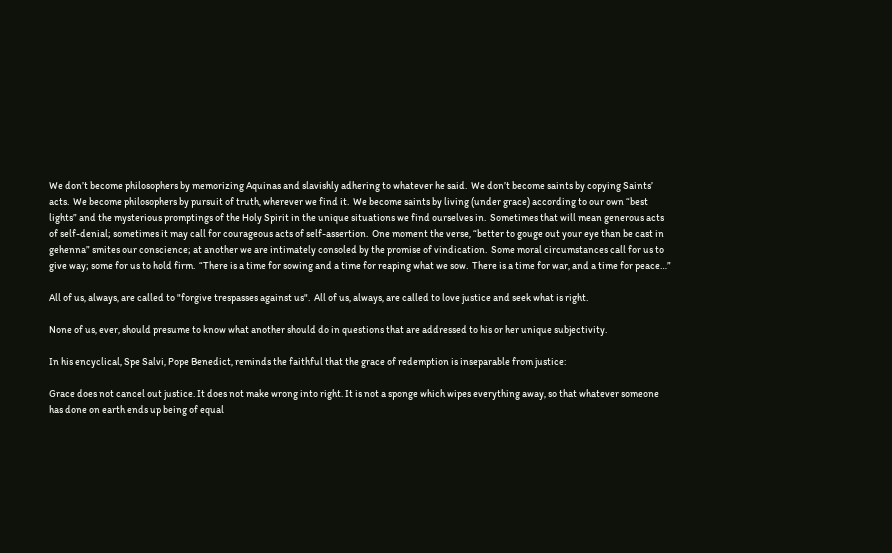We don’t become philosophers by memorizing Aquinas and slavishly adhering to whatever he said.  We don’t become saints by copying Saints’ acts.  We become philosophers by pursuit of truth, wherever we find it.  We become saints by living (under grace) according to our own “best lights” and the mysterious promptings of the Holy Spirit in the unique situations we find ourselves in.  Sometimes that will mean generous acts of self-denial; sometimes it may call for courageous acts of self-assertion.  One moment the verse, “better to gouge out your eye than be cast in gehenna” smites our conscience; at another we are intimately consoled by the promise of vindication.  Some moral circumstances call for us to give way; some for us to hold firm.  “There is a time for sowing and a time for reaping what we sow.  There is a time for war, and a time for peace…”

All of us, always, are called to "forgive trespasses against us".  All of us, always, are called to love justice and seek what is right.

None of us, ever, should presume to know what another should do in questions that are addressed to his or her unique subjectivity.

In his encyclical, Spe Salvi, Pope Benedict, reminds the faithful that the grace of redemption is inseparable from justice:

Grace does not cancel out justice. It does not make wrong into right. It is not a sponge which wipes everything away, so that whatever someone has done on earth ends up being of equal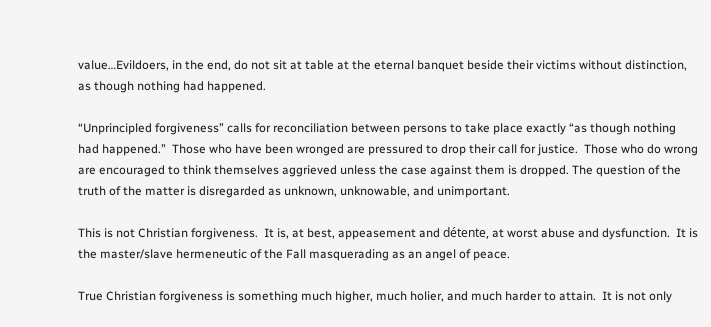value…Evildoers, in the end, do not sit at table at the eternal banquet beside their victims without distinction, as though nothing had happened.

“Unprincipled forgiveness” calls for reconciliation between persons to take place exactly “as though nothing had happened.”  Those who have been wronged are pressured to drop their call for justice.  Those who do wrong are encouraged to think themselves aggrieved unless the case against them is dropped. The question of the truth of the matter is disregarded as unknown, unknowable, and unimportant.

This is not Christian forgiveness.  It is, at best, appeasement and détente, at worst abuse and dysfunction.  It is the master/slave hermeneutic of the Fall masquerading as an angel of peace.

True Christian forgiveness is something much higher, much holier, and much harder to attain.  It is not only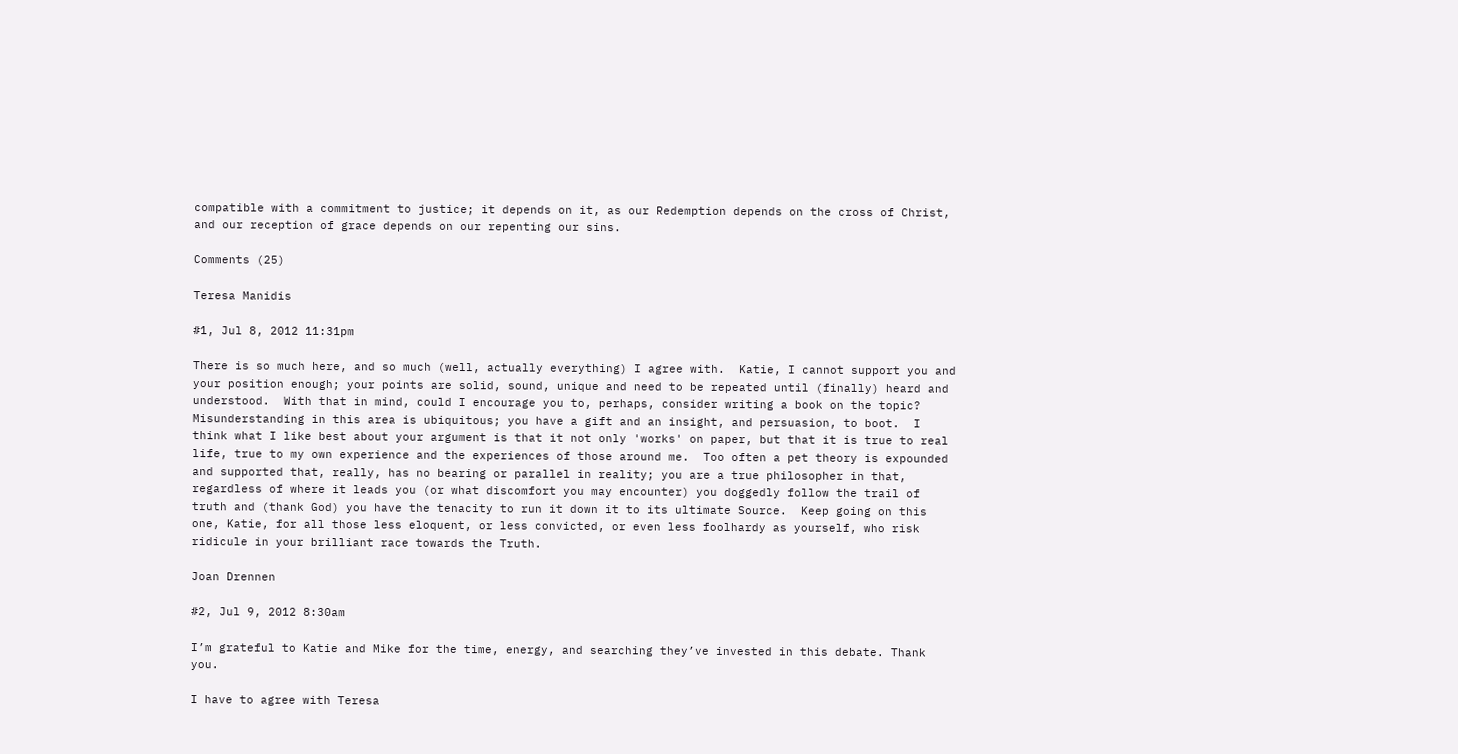compatible with a commitment to justice; it depends on it, as our Redemption depends on the cross of Christ, and our reception of grace depends on our repenting our sins.

Comments (25)

Teresa Manidis

#1, Jul 8, 2012 11:31pm

There is so much here, and so much (well, actually everything) I agree with.  Katie, I cannot support you and your position enough; your points are solid, sound, unique and need to be repeated until (finally) heard and understood.  With that in mind, could I encourage you to, perhaps, consider writing a book on the topic?  Misunderstanding in this area is ubiquitous; you have a gift and an insight, and persuasion, to boot.  I think what I like best about your argument is that it not only 'works' on paper, but that it is true to real life, true to my own experience and the experiences of those around me.  Too often a pet theory is expounded and supported that, really, has no bearing or parallel in reality; you are a true philosopher in that, regardless of where it leads you (or what discomfort you may encounter) you doggedly follow the trail of truth and (thank God) you have the tenacity to run it down it to its ultimate Source.  Keep going on this one, Katie, for all those less eloquent, or less convicted, or even less foolhardy as yourself, who risk ridicule in your brilliant race towards the Truth.

Joan Drennen

#2, Jul 9, 2012 8:30am

I’m grateful to Katie and Mike for the time, energy, and searching they’ve invested in this debate. Thank you.

I have to agree with Teresa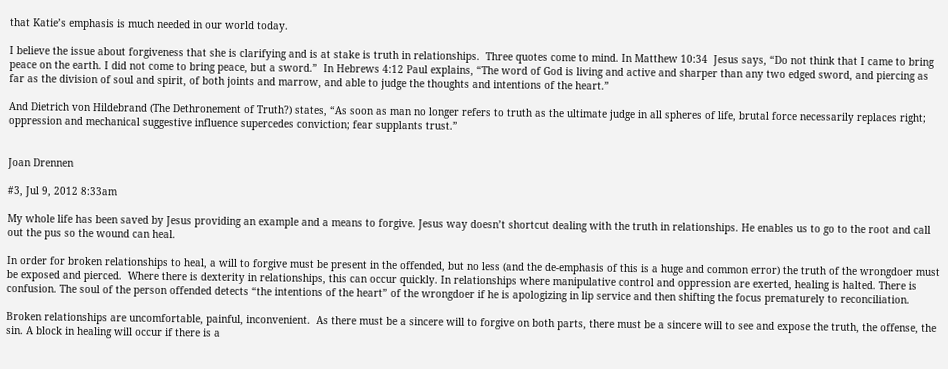that Katie’s emphasis is much needed in our world today.

I believe the issue about forgiveness that she is clarifying and is at stake is truth in relationships.  Three quotes come to mind. In Matthew 10:34  Jesus says, “Do not think that I came to bring peace on the earth. I did not come to bring peace, but a sword.”  In Hebrews 4:12 Paul explains, “The word of God is living and active and sharper than any two edged sword, and piercing as far as the division of soul and spirit, of both joints and marrow, and able to judge the thoughts and intentions of the heart.”

And Dietrich von Hildebrand (The Dethronement of Truth?) states, “As soon as man no longer refers to truth as the ultimate judge in all spheres of life, brutal force necessarily replaces right; oppression and mechanical suggestive influence supercedes conviction; fear supplants trust.”


Joan Drennen

#3, Jul 9, 2012 8:33am

My whole life has been saved by Jesus providing an example and a means to forgive. Jesus way doesn’t shortcut dealing with the truth in relationships. He enables us to go to the root and call out the pus so the wound can heal.

In order for broken relationships to heal, a will to forgive must be present in the offended, but no less (and the de-emphasis of this is a huge and common error) the truth of the wrongdoer must be exposed and pierced.  Where there is dexterity in relationships, this can occur quickly. In relationships where manipulative control and oppression are exerted, healing is halted. There is confusion. The soul of the person offended detects “the intentions of the heart” of the wrongdoer if he is apologizing in lip service and then shifting the focus prematurely to reconciliation.

Broken relationships are uncomfortable, painful, inconvenient.  As there must be a sincere will to forgive on both parts, there must be a sincere will to see and expose the truth, the offense, the sin. A block in healing will occur if there is a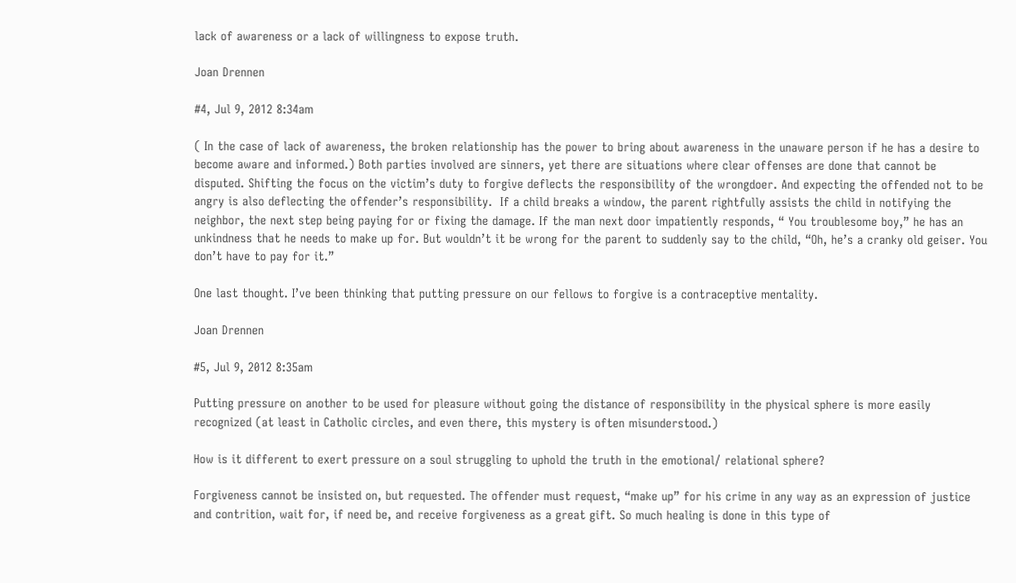lack of awareness or a lack of willingness to expose truth.

Joan Drennen

#4, Jul 9, 2012 8:34am

( In the case of lack of awareness, the broken relationship has the power to bring about awareness in the unaware person if he has a desire to become aware and informed.) Both parties involved are sinners, yet there are situations where clear offenses are done that cannot be disputed. Shifting the focus on the victim’s duty to forgive deflects the responsibility of the wrongdoer. And expecting the offended not to be angry is also deflecting the offender’s responsibility.  If a child breaks a window, the parent rightfully assists the child in notifying the neighbor, the next step being paying for or fixing the damage. If the man next door impatiently responds, “ You troublesome boy,” he has an unkindness that he needs to make up for. But wouldn’t it be wrong for the parent to suddenly say to the child, “Oh, he’s a cranky old geiser. You don’t have to pay for it.”

One last thought. I’ve been thinking that putting pressure on our fellows to forgive is a contraceptive mentality.

Joan Drennen

#5, Jul 9, 2012 8:35am

Putting pressure on another to be used for pleasure without going the distance of responsibility in the physical sphere is more easily recognized (at least in Catholic circles, and even there, this mystery is often misunderstood.)

How is it different to exert pressure on a soul struggling to uphold the truth in the emotional/ relational sphere?

Forgiveness cannot be insisted on, but requested. The offender must request, “make up” for his crime in any way as an expression of justice and contrition, wait for, if need be, and receive forgiveness as a great gift. So much healing is done in this type of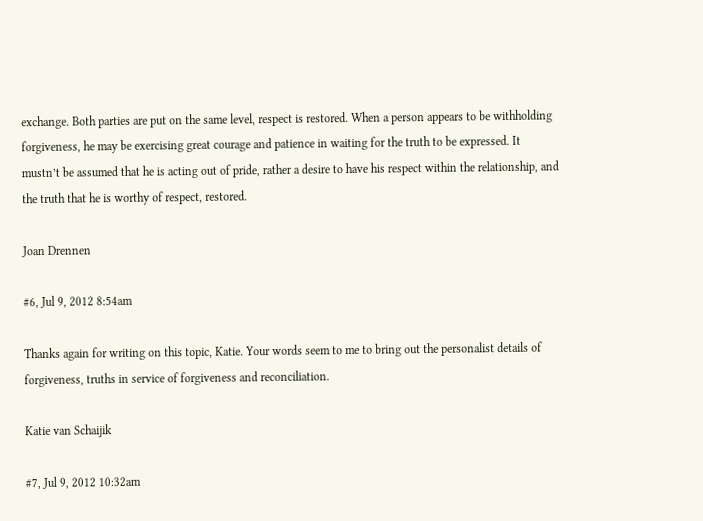exchange. Both parties are put on the same level, respect is restored. When a person appears to be withholding forgiveness, he may be exercising great courage and patience in waiting for the truth to be expressed. It mustn’t be assumed that he is acting out of pride, rather a desire to have his respect within the relationship, and the truth that he is worthy of respect, restored.

Joan Drennen

#6, Jul 9, 2012 8:54am

Thanks again for writing on this topic, Katie. Your words seem to me to bring out the personalist details of forgiveness, truths in service of forgiveness and reconciliation.

Katie van Schaijik

#7, Jul 9, 2012 10:32am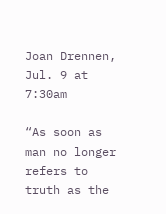Joan Drennen, Jul. 9 at 7:30am

“As soon as man no longer refers to truth as the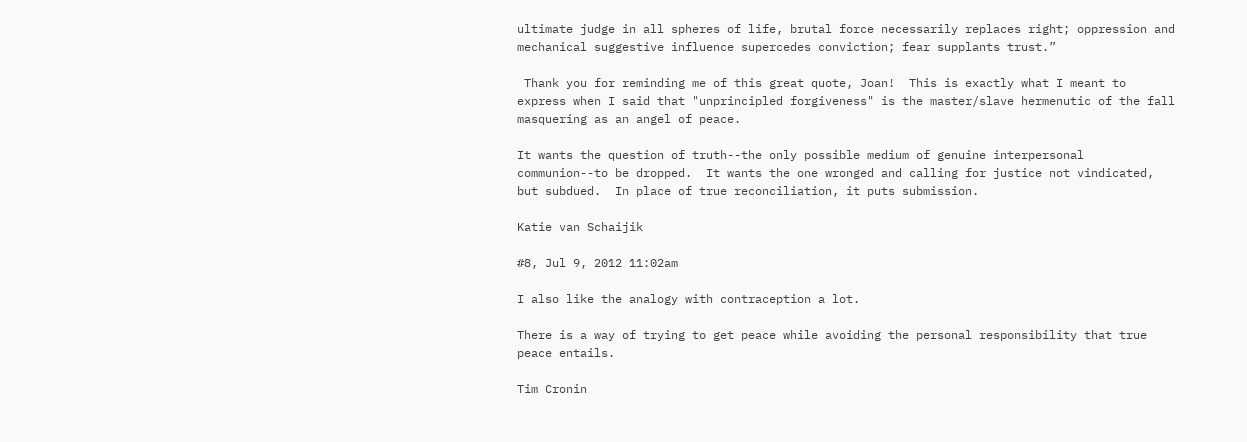ultimate judge in all spheres of life, brutal force necessarily replaces right; oppression and mechanical suggestive influence supercedes conviction; fear supplants trust.”

 Thank you for reminding me of this great quote, Joan!  This is exactly what I meant to express when I said that "unprincipled forgiveness" is the master/slave hermenutic of the fall masquering as an angel of peace.

It wants the question of truth--the only possible medium of genuine interpersonal communion--to be dropped.  It wants the one wronged and calling for justice not vindicated, but subdued.  In place of true reconciliation, it puts submission.

Katie van Schaijik

#8, Jul 9, 2012 11:02am

I also like the analogy with contraception a lot.

There is a way of trying to get peace while avoiding the personal responsibility that true peace entails.

Tim Cronin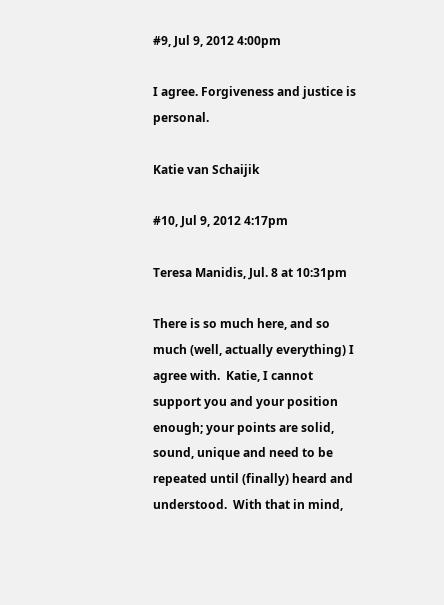#9, Jul 9, 2012 4:00pm

I agree. Forgiveness and justice is personal.

Katie van Schaijik

#10, Jul 9, 2012 4:17pm

Teresa Manidis, Jul. 8 at 10:31pm

There is so much here, and so much (well, actually everything) I agree with.  Katie, I cannot support you and your position enough; your points are solid, sound, unique and need to be repeated until (finally) heard and understood.  With that in mind,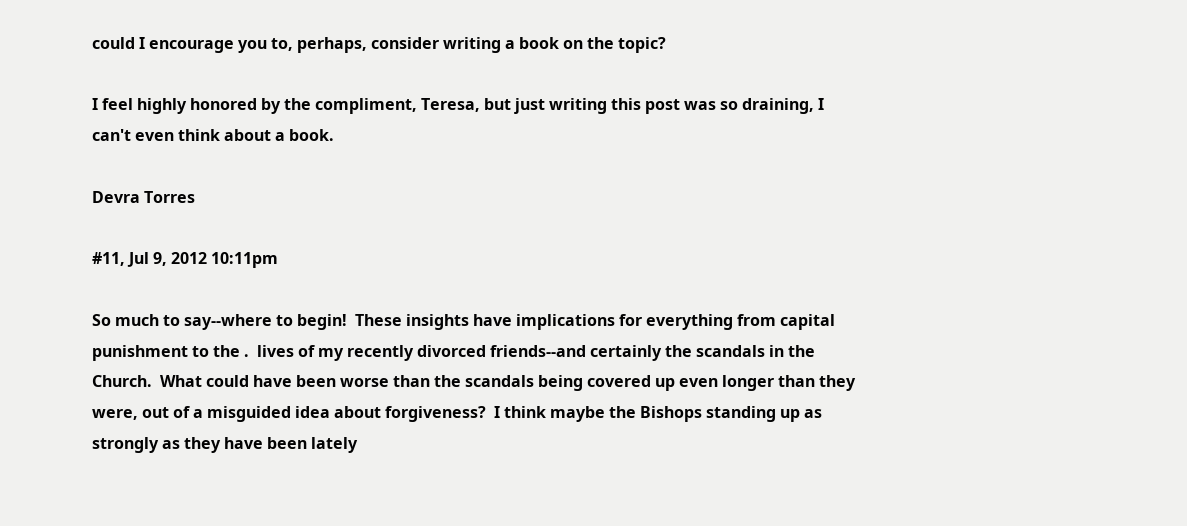could I encourage you to, perhaps, consider writing a book on the topic?

I feel highly honored by the compliment, Teresa, but just writing this post was so draining, I can't even think about a book.

Devra Torres

#11, Jul 9, 2012 10:11pm

So much to say--where to begin!  These insights have implications for everything from capital punishment to the .  lives of my recently divorced friends--and certainly the scandals in the Church.  What could have been worse than the scandals being covered up even longer than they were, out of a misguided idea about forgiveness?  I think maybe the Bishops standing up as strongly as they have been lately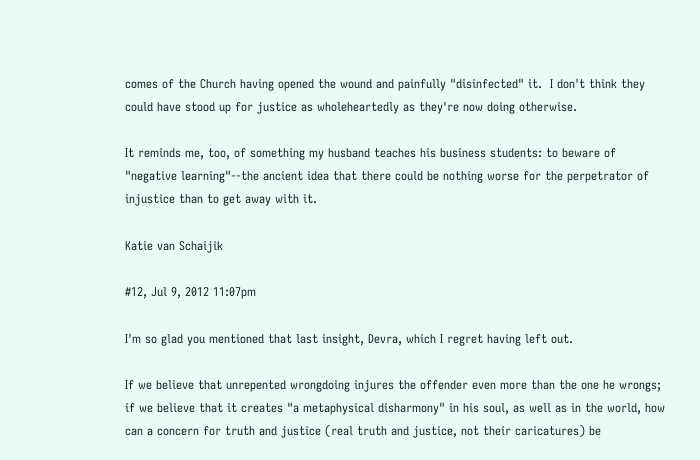comes of the Church having opened the wound and painfully "disinfected" it.  I don't think they could have stood up for justice as wholeheartedly as they're now doing otherwise.

It reminds me, too, of something my husband teaches his business students: to beware of "negative learning"--the ancient idea that there could be nothing worse for the perpetrator of injustice than to get away with it.

Katie van Schaijik

#12, Jul 9, 2012 11:07pm

I'm so glad you mentioned that last insight, Devra, which I regret having left out.

If we believe that unrepented wrongdoing injures the offender even more than the one he wrongs; if we believe that it creates "a metaphysical disharmony" in his soul, as well as in the world, how can a concern for truth and justice (real truth and justice, not their caricatures) be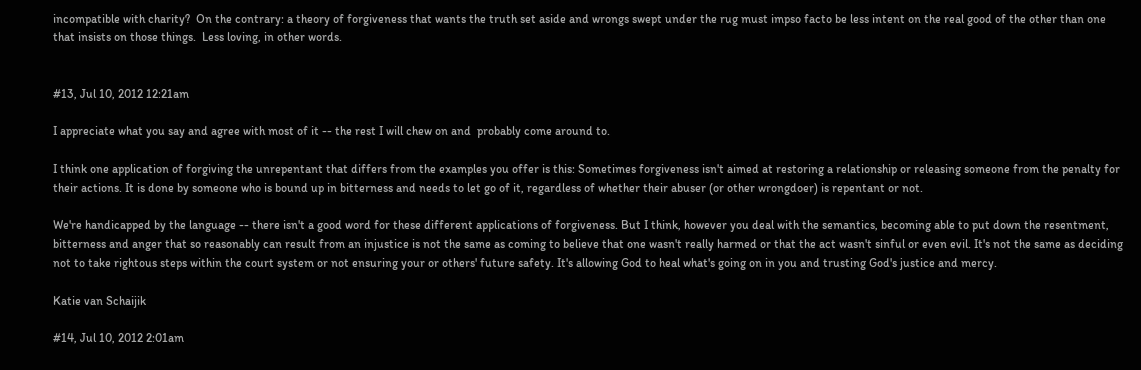incompatible with charity?  On the contrary: a theory of forgiveness that wants the truth set aside and wrongs swept under the rug must impso facto be less intent on the real good of the other than one that insists on those things.  Less loving, in other words.


#13, Jul 10, 2012 12:21am

I appreciate what you say and agree with most of it -- the rest I will chew on and  probably come around to.

I think one application of forgiving the unrepentant that differs from the examples you offer is this: Sometimes forgiveness isn't aimed at restoring a relationship or releasing someone from the penalty for their actions. It is done by someone who is bound up in bitterness and needs to let go of it, regardless of whether their abuser (or other wrongdoer) is repentant or not.

We're handicapped by the language -- there isn't a good word for these different applications of forgiveness. But I think, however you deal with the semantics, becoming able to put down the resentment, bitterness and anger that so reasonably can result from an injustice is not the same as coming to believe that one wasn't really harmed or that the act wasn't sinful or even evil. It's not the same as deciding not to take rightous steps within the court system or not ensuring your or others' future safety. It's allowing God to heal what's going on in you and trusting God's justice and mercy.

Katie van Schaijik

#14, Jul 10, 2012 2:01am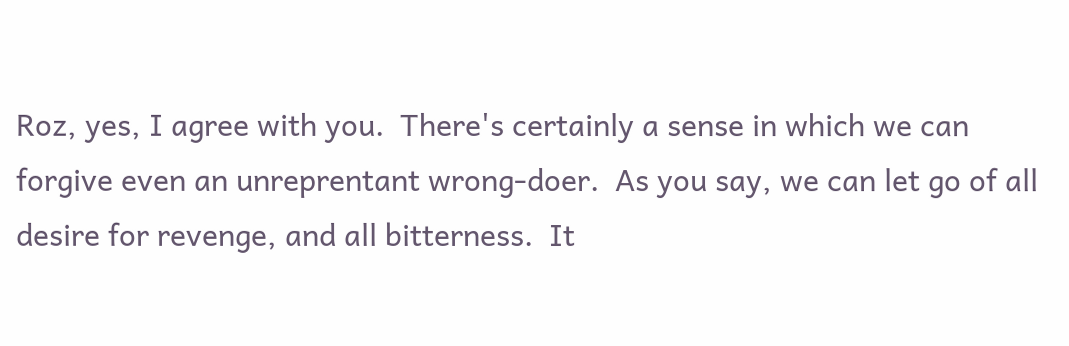Roz, yes, I agree with you.  There's certainly a sense in which we can forgive even an unreprentant wrong-doer.  As you say, we can let go of all desire for revenge, and all bitterness.  It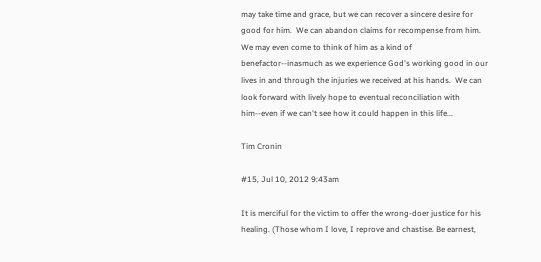may take time and grace, but we can recover a sincere desire for good for him.  We can abandon claims for recompense from him.  We may even come to think of him as a kind of benefactor--inasmuch as we experience God's working good in our lives in and through the injuries we received at his hands.  We can look forward with lively hope to eventual reconciliation with him--even if we can't see how it could happen in this life...

Tim Cronin

#15, Jul 10, 2012 9:43am

It is merciful for the victim to offer the wrong-doer justice for his healing. (Those whom I love, I reprove and chastise. Be earnest,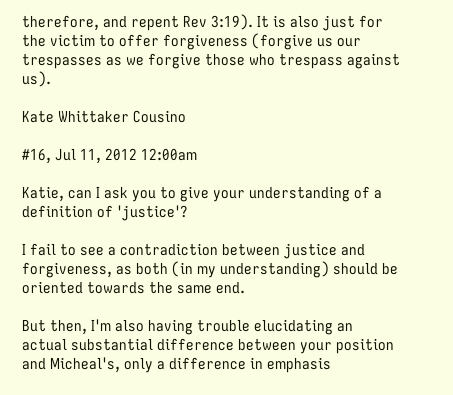therefore, and repent Rev 3:19). It is also just for the victim to offer forgiveness (forgive us our trespasses as we forgive those who trespass against us).

Kate Whittaker Cousino

#16, Jul 11, 2012 12:00am

Katie, can I ask you to give your understanding of a definition of 'justice'?

I fail to see a contradiction between justice and forgiveness, as both (in my understanding) should be oriented towards the same end.

But then, I'm also having trouble elucidating an actual substantial difference between your position and Micheal's, only a difference in emphasis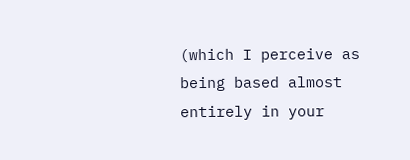(which I perceive as being based almost entirely in your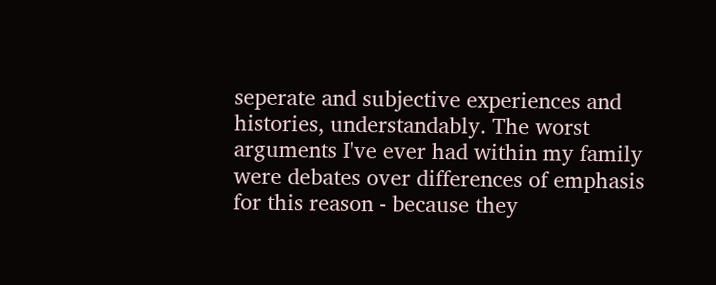seperate and subjective experiences and histories, understandably. The worst arguments I've ever had within my family were debates over differences of emphasis for this reason - because they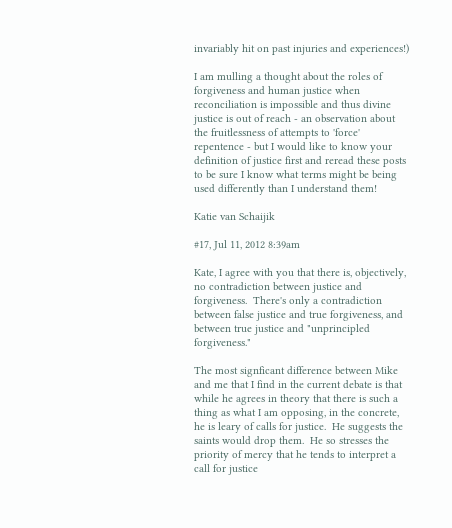invariably hit on past injuries and experiences!)

I am mulling a thought about the roles of forgiveness and human justice when reconciliation is impossible and thus divine justice is out of reach - an observation about the fruitlessness of attempts to 'force' repentence - but I would like to know your definition of justice first and reread these posts to be sure I know what terms might be being used differently than I understand them!

Katie van Schaijik

#17, Jul 11, 2012 8:39am

Kate, I agree with you that there is, objectively, no contradiction between justice and forgiveness.  There's only a contradiction between false justice and true forgiveness, and between true justice and "unprincipled forgiveness."

The most signficant difference between Mike and me that I find in the current debate is that while he agrees in theory that there is such a thing as what I am opposing, in the concrete, he is leary of calls for justice.  He suggests the saints would drop them.  He so stresses the priority of mercy that he tends to interpret a call for justice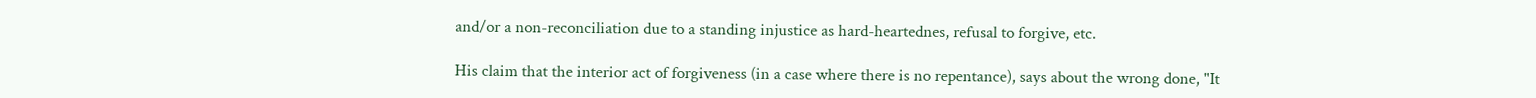and/or a non-reconciliation due to a standing injustice as hard-heartednes, refusal to forgive, etc.

His claim that the interior act of forgiveness (in a case where there is no repentance), says about the wrong done, "It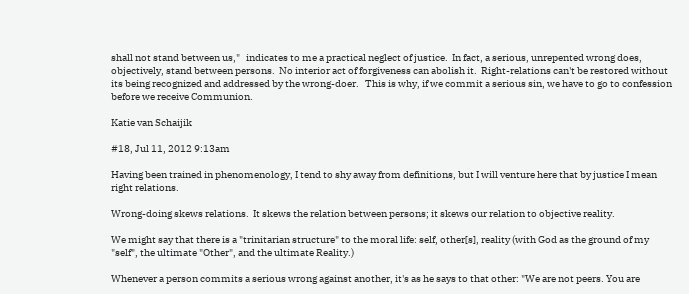shall not stand between us,"   indicates to me a practical neglect of justice.  In fact, a serious, unrepented wrong does, objectively, stand between persons.  No interior act of forgiveness can abolish it.  Right-relations can't be restored without its being recognized and addressed by the wrong-doer.   This is why, if we commit a serious sin, we have to go to confession before we receive Communion.

Katie van Schaijik

#18, Jul 11, 2012 9:13am

Having been trained in phenomenology, I tend to shy away from definitions, but I will venture here that by justice I mean right relations.

Wrong-doing skews relations.  It skews the relation between persons; it skews our relation to objective reality.

We might say that there is a "trinitarian structure" to the moral life: self, other[s], reality (with God as the ground of my "self", the ultimate "Other", and the ultimate Reality.)

Whenever a person commits a serious wrong against another, it's as he says to that other: "We are not peers. You are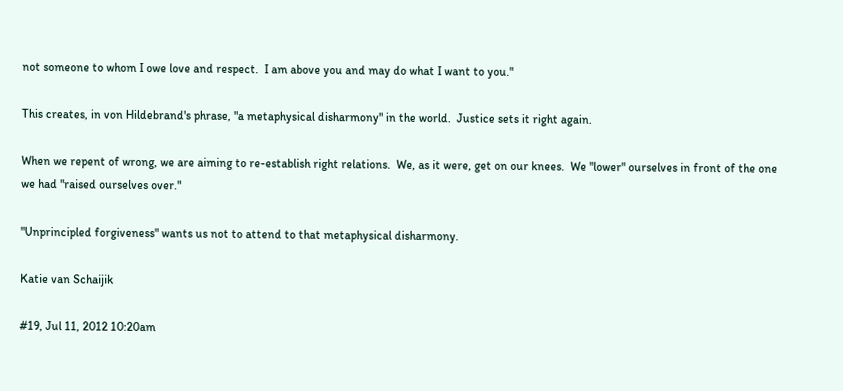not someone to whom I owe love and respect.  I am above you and may do what I want to you."

This creates, in von Hildebrand's phrase, "a metaphysical disharmony" in the world.  Justice sets it right again.

When we repent of wrong, we are aiming to re-establish right relations.  We, as it were, get on our knees.  We "lower" ourselves in front of the one we had "raised ourselves over."

"Unprincipled forgiveness" wants us not to attend to that metaphysical disharmony.

Katie van Schaijik

#19, Jul 11, 2012 10:20am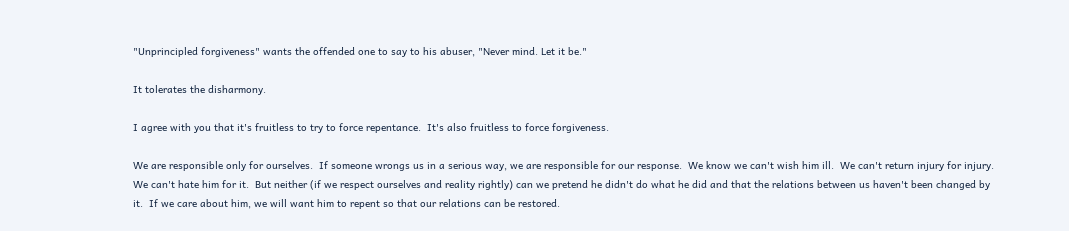"Unprincipled forgiveness" wants the offended one to say to his abuser, "Never mind. Let it be."

It tolerates the disharmony.

I agree with you that it's fruitless to try to force repentance.  It's also fruitless to force forgiveness.

We are responsible only for ourselves.  If someone wrongs us in a serious way, we are responsible for our response.  We know we can't wish him ill.  We can't return injury for injury.  We can't hate him for it.  But neither (if we respect ourselves and reality rightly) can we pretend he didn't do what he did and that the relations between us haven't been changed by it.  If we care about him, we will want him to repent so that our relations can be restored.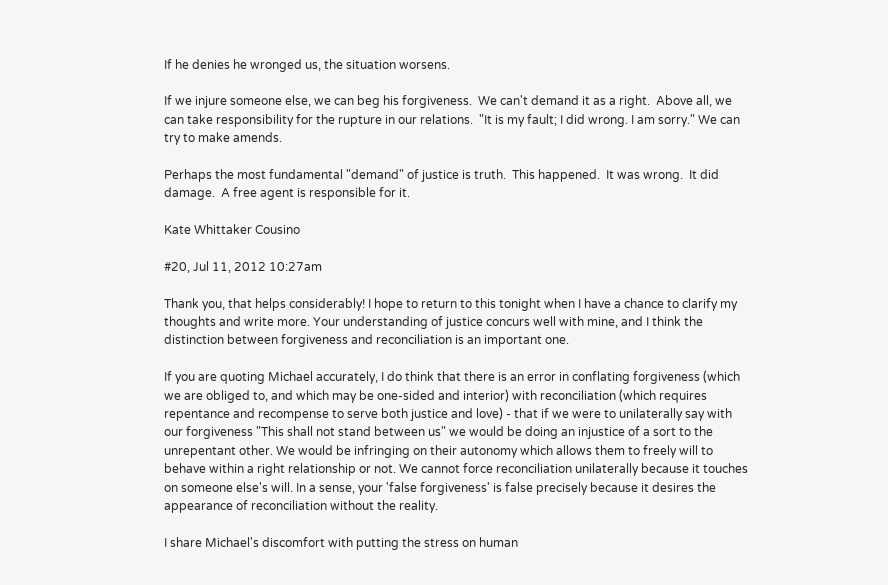If he denies he wronged us, the situation worsens.

If we injure someone else, we can beg his forgiveness.  We can't demand it as a right.  Above all, we can take responsibility for the rupture in our relations.  "It is my fault; I did wrong. I am sorry." We can try to make amends.

Perhaps the most fundamental "demand" of justice is truth.  This happened.  It was wrong.  It did damage.  A free agent is responsible for it.

Kate Whittaker Cousino

#20, Jul 11, 2012 10:27am

Thank you, that helps considerably! I hope to return to this tonight when I have a chance to clarify my thoughts and write more. Your understanding of justice concurs well with mine, and I think the distinction between forgiveness and reconciliation is an important one.

If you are quoting Michael accurately, I do think that there is an error in conflating forgiveness (which we are obliged to, and which may be one-sided and interior) with reconciliation (which requires repentance and recompense to serve both justice and love) - that if we were to unilaterally say with our forgiveness "This shall not stand between us" we would be doing an injustice of a sort to the unrepentant other. We would be infringing on their autonomy which allows them to freely will to behave within a right relationship or not. We cannot force reconciliation unilaterally because it touches on someone else's will. In a sense, your 'false forgiveness' is false precisely because it desires the appearance of reconciliation without the reality.

I share Michael's discomfort with putting the stress on human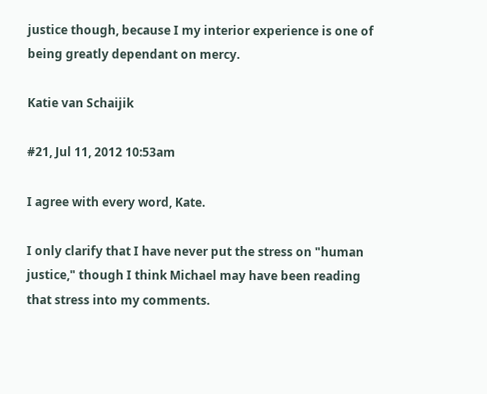justice though, because I my interior experience is one of being greatly dependant on mercy.

Katie van Schaijik

#21, Jul 11, 2012 10:53am

I agree with every word, Kate.

I only clarify that I have never put the stress on "human justice," though I think Michael may have been reading that stress into my comments.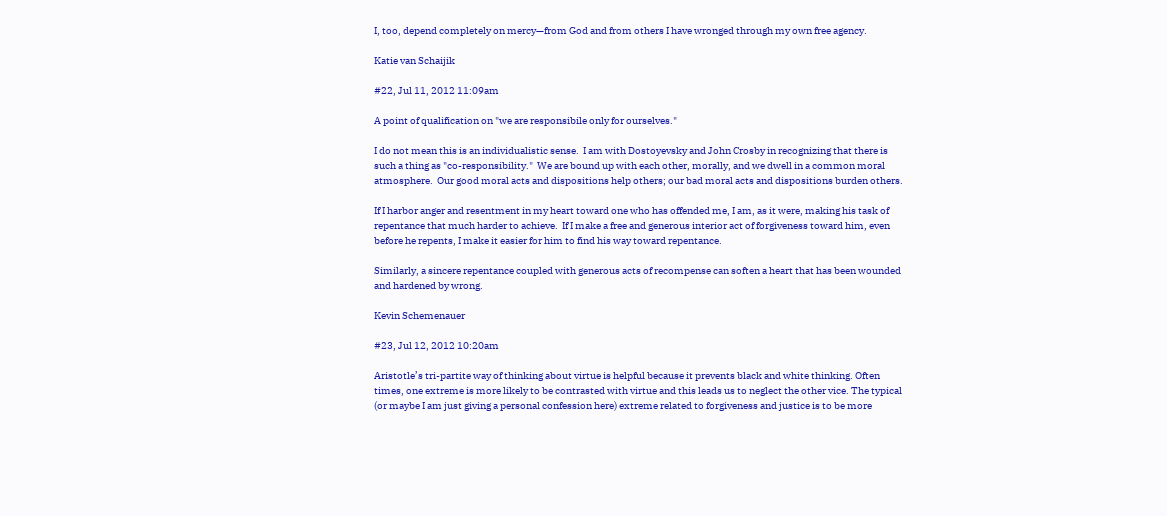I, too, depend completely on mercy—from God and from others I have wronged through my own free agency.

Katie van Schaijik

#22, Jul 11, 2012 11:09am

A point of qualification on "we are responsibile only for ourselves."

I do not mean this is an individualistic sense.  I am with Dostoyevsky and John Crosby in recognizing that there is such a thing as "co-responsibility."  We are bound up with each other, morally, and we dwell in a common moral atmosphere.  Our good moral acts and dispositions help others; our bad moral acts and dispositions burden others.

If I harbor anger and resentment in my heart toward one who has offended me, I am, as it were, making his task of repentance that much harder to achieve.  If I make a free and generous interior act of forgiveness toward him, even before he repents, I make it easier for him to find his way toward repentance.

Similarly, a sincere repentance coupled with generous acts of recompense can soften a heart that has been wounded and hardened by wrong.

Kevin Schemenauer

#23, Jul 12, 2012 10:20am

Aristotle’s tri-partite way of thinking about virtue is helpful because it prevents black and white thinking. Often times, one extreme is more likely to be contrasted with virtue and this leads us to neglect the other vice. The typical (or maybe I am just giving a personal confession here) extreme related to forgiveness and justice is to be more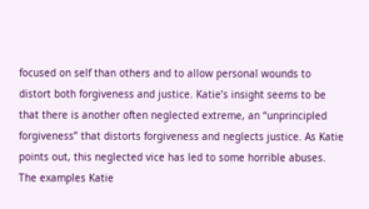focused on self than others and to allow personal wounds to distort both forgiveness and justice. Katie’s insight seems to be that there is another often neglected extreme, an “unprincipled forgiveness” that distorts forgiveness and neglects justice. As Katie points out, this neglected vice has led to some horrible abuses. The examples Katie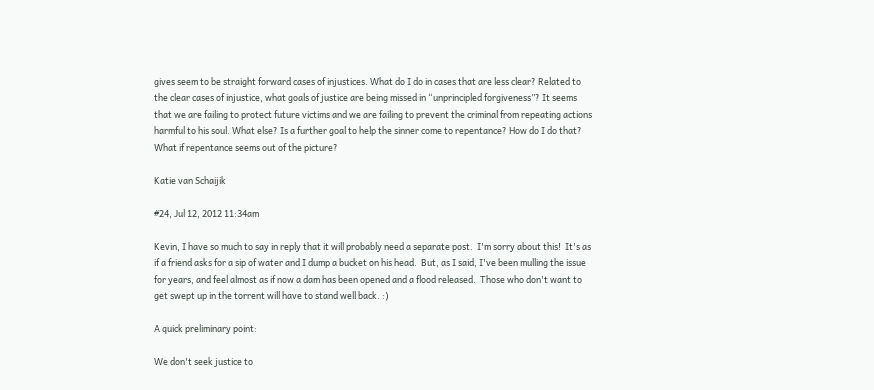gives seem to be straight forward cases of injustices. What do I do in cases that are less clear? Related to the clear cases of injustice, what goals of justice are being missed in “unprincipled forgiveness”? It seems that we are failing to protect future victims and we are failing to prevent the criminal from repeating actions harmful to his soul. What else? Is a further goal to help the sinner come to repentance? How do I do that? What if repentance seems out of the picture?

Katie van Schaijik

#24, Jul 12, 2012 11:34am

Kevin, I have so much to say in reply that it will probably need a separate post.  I'm sorry about this!  It's as if a friend asks for a sip of water and I dump a bucket on his head.  But, as I said, I've been mulling the issue for years, and feel almost as if now a dam has been opened and a flood released.  Those who don't want to get swept up in the torrent will have to stand well back. :)

A quick preliminary point:

We don't seek justice to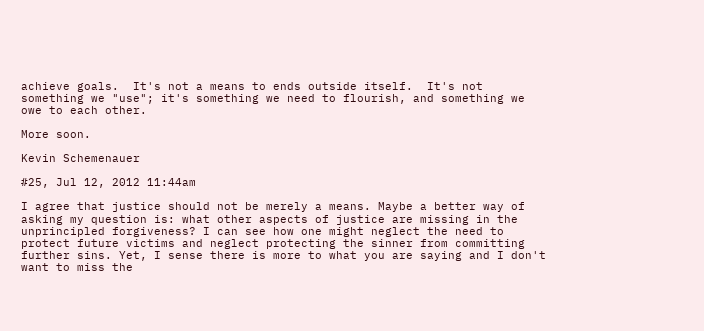achieve goals.  It's not a means to ends outside itself.  It's not something we "use"; it's something we need to flourish, and something we owe to each other.

More soon.

Kevin Schemenauer

#25, Jul 12, 2012 11:44am

I agree that justice should not be merely a means. Maybe a better way of asking my question is: what other aspects of justice are missing in the unprincipled forgiveness? I can see how one might neglect the need to protect future victims and neglect protecting the sinner from committing further sins. Yet, I sense there is more to what you are saying and I don't want to miss the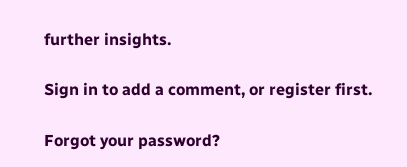further insights.

Sign in to add a comment, or register first.

Forgot your password?